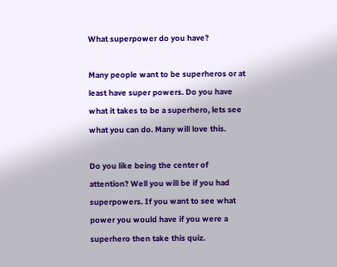What superpower do you have?

Many people want to be superheros or at least have super powers. Do you have what it takes to be a superhero, lets see what you can do. Many will love this.

Do you like being the center of attention? Well you will be if you had superpowers. If you want to see what power you would have if you were a superhero then take this quiz.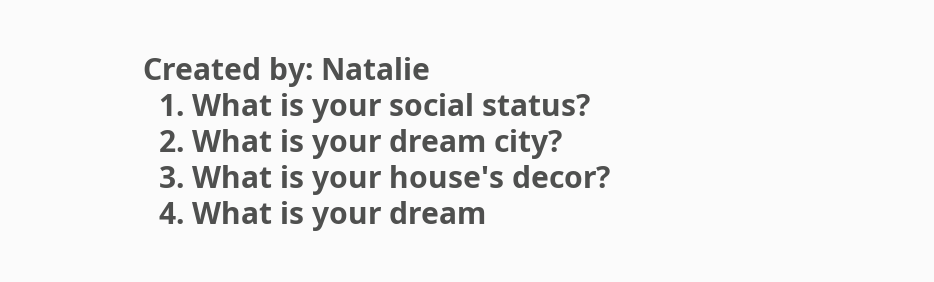Created by: Natalie
  1. What is your social status?
  2. What is your dream city?
  3. What is your house's decor?
  4. What is your dream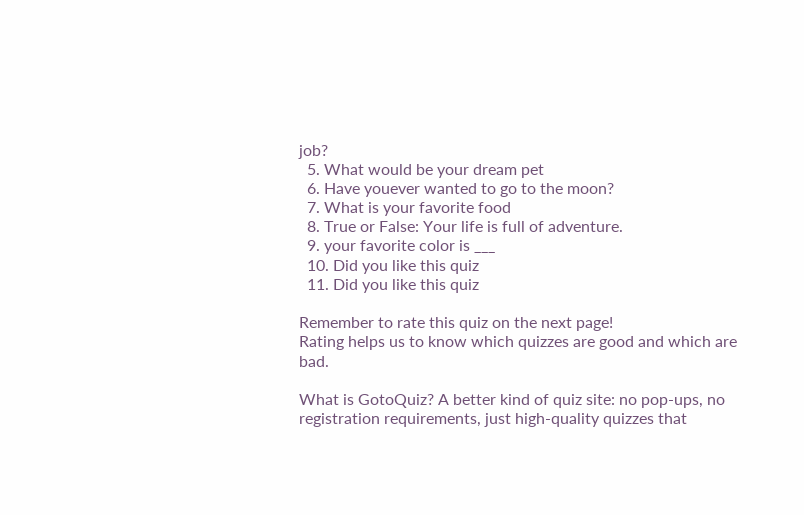job?
  5. What would be your dream pet
  6. Have youever wanted to go to the moon?
  7. What is your favorite food
  8. True or False: Your life is full of adventure.
  9. your favorite color is ___
  10. Did you like this quiz
  11. Did you like this quiz

Remember to rate this quiz on the next page!
Rating helps us to know which quizzes are good and which are bad.

What is GotoQuiz? A better kind of quiz site: no pop-ups, no registration requirements, just high-quality quizzes that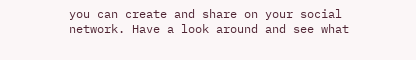you can create and share on your social network. Have a look around and see what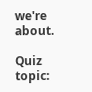we're about.

Quiz topic: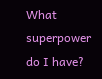What superpower do I have?